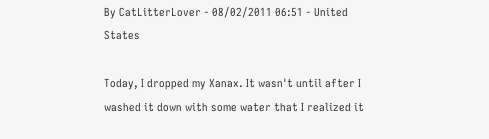By CatLitterLover - 08/02/2011 06:51 - United States

Today, I dropped my Xanax. It wasn't until after I washed it down with some water that I realized it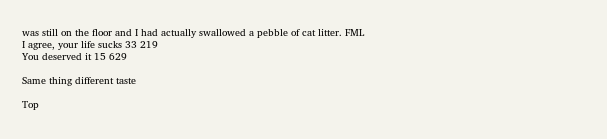was still on the floor and I had actually swallowed a pebble of cat litter. FML
I agree, your life sucks 33 219
You deserved it 15 629

Same thing different taste

Top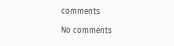comments

No comments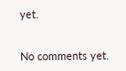yet.


No comments yet.